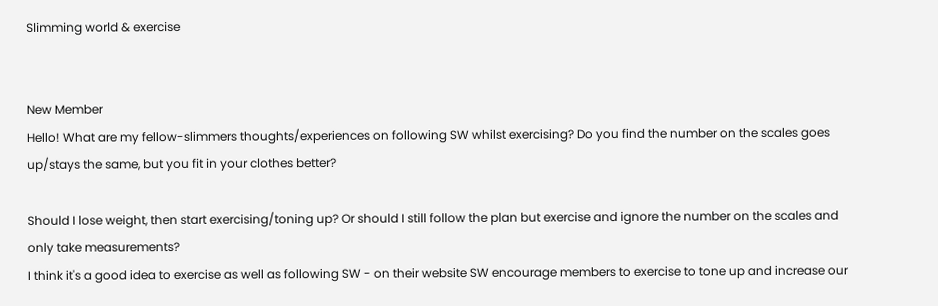Slimming world & exercise


New Member
Hello! What are my fellow-slimmers thoughts/experiences on following SW whilst exercising? Do you find the number on the scales goes up/stays the same, but you fit in your clothes better?

Should I lose weight, then start exercising/toning up? Or should I still follow the plan but exercise and ignore the number on the scales and only take measurements?
I think it's a good idea to exercise as well as following SW - on their website SW encourage members to exercise to tone up and increase our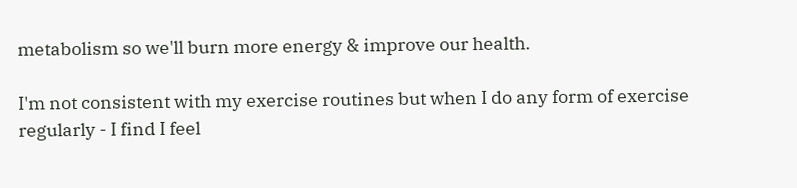metabolism so we'll burn more energy & improve our health.

I'm not consistent with my exercise routines but when I do any form of exercise regularly - I find I feel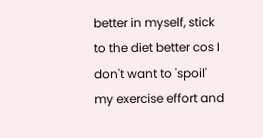better in myself, stick to the diet better cos I don't want to 'spoil' my exercise effort and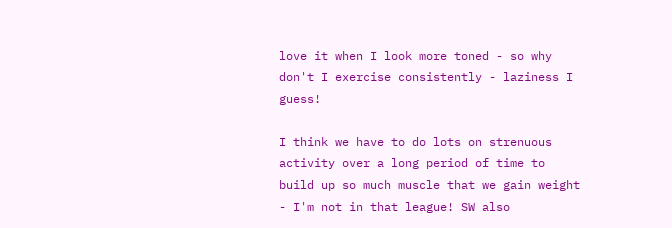love it when I look more toned - so why don't I exercise consistently - laziness I guess!

I think we have to do lots on strenuous activity over a long period of time to build up so much muscle that we gain weight - I'm not in that league! SW also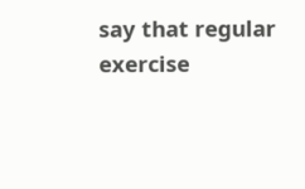say that regular exercise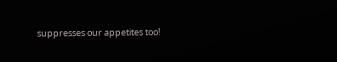suppresses our appetites too!